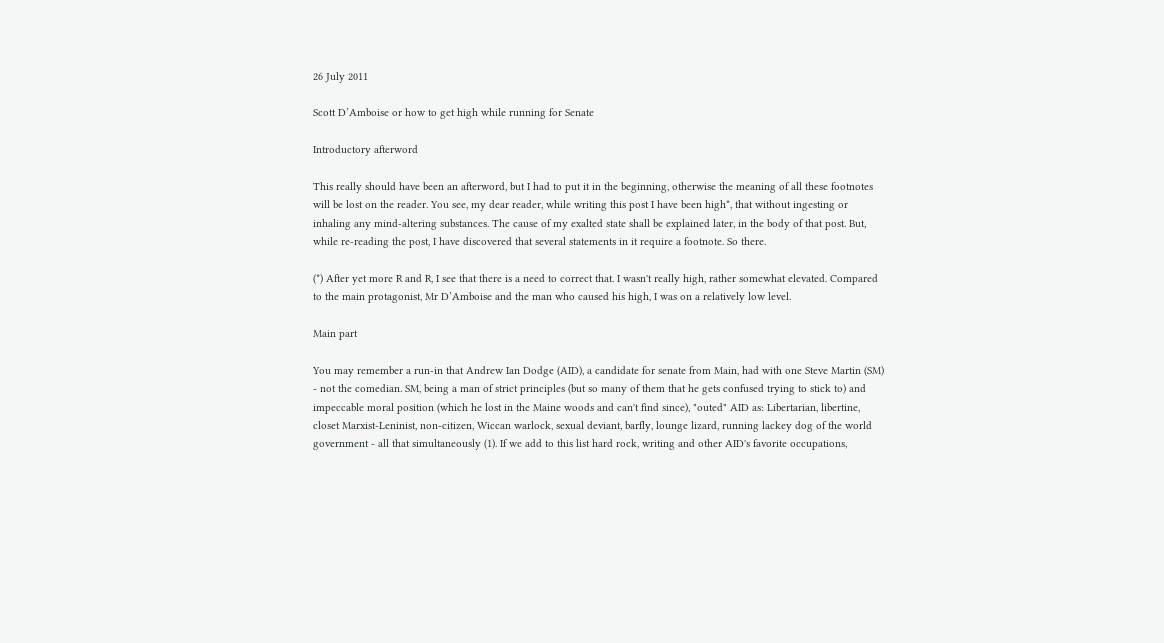26 July 2011

Scott D’Amboise or how to get high while running for Senate

Introductory afterword

This really should have been an afterword, but I had to put it in the beginning, otherwise the meaning of all these footnotes will be lost on the reader. You see, my dear reader, while writing this post I have been high*, that without ingesting or inhaling any mind-altering substances. The cause of my exalted state shall be explained later, in the body of that post. But, while re-reading the post, I have discovered that several statements in it require a footnote. So there.

(*) After yet more R and R, I see that there is a need to correct that. I wasn't really high, rather somewhat elevated. Compared to the main protagonist, Mr D’Amboise and the man who caused his high, I was on a relatively low level.

Main part

You may remember a run-in that Andrew Ian Dodge (AID), a candidate for senate from Main, had with one Steve Martin (SM) - not the comedian. SM, being a man of strict principles (but so many of them that he gets confused trying to stick to) and impeccable moral position (which he lost in the Maine woods and can't find since), "outed" AID as: Libertarian, libertine, closet Marxist-Leninist, non-citizen, Wiccan warlock, sexual deviant, barfly, lounge lizard, running lackey dog of the world government - all that simultaneously (1). If we add to this list hard rock, writing and other AID's favorite occupations,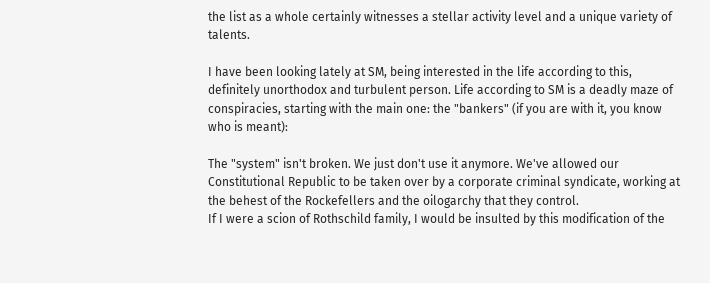the list as a whole certainly witnesses a stellar activity level and a unique variety of talents.

I have been looking lately at SM, being interested in the life according to this, definitely unorthodox and turbulent person. Life according to SM is a deadly maze of conspiracies, starting with the main one: the "bankers" (if you are with it, you know who is meant):

The "system" isn't broken. We just don't use it anymore. We've allowed our Constitutional Republic to be taken over by a corporate criminal syndicate, working at the behest of the Rockefellers and the oilogarchy that they control.
If I were a scion of Rothschild family, I would be insulted by this modification of the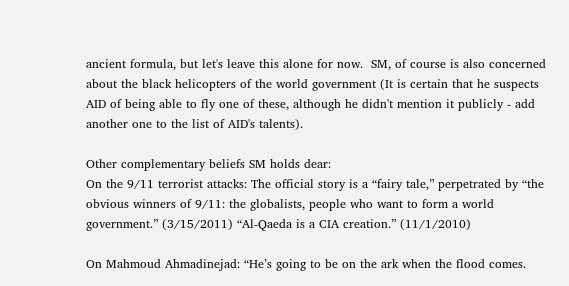ancient formula, but let's leave this alone for now.  SM, of course is also concerned about the black helicopters of the world government (It is certain that he suspects AID of being able to fly one of these, although he didn't mention it publicly - add another one to the list of AID's talents).

Other complementary beliefs SM holds dear:
On the 9/11 terrorist attacks: The official story is a “fairy tale,” perpetrated by “the obvious winners of 9/11: the globalists, people who want to form a world government.” (3/15/2011) “Al-Qaeda is a CIA creation.” (11/1/2010)

On Mahmoud Ahmadinejad: “He’s going to be on the ark when the flood comes.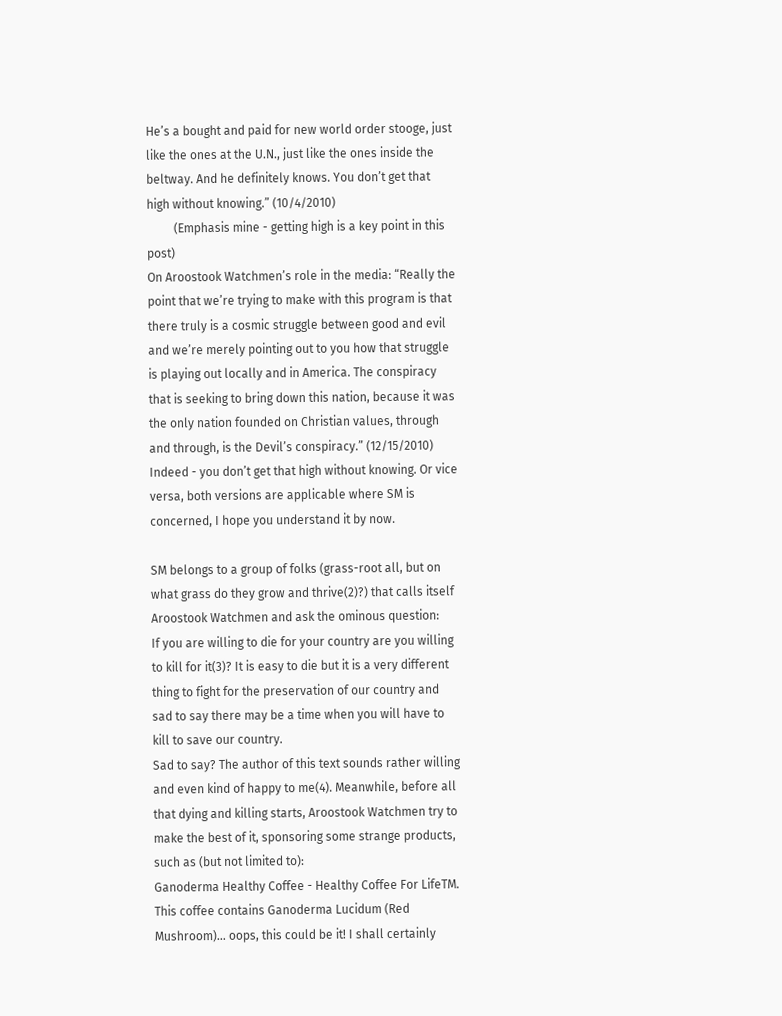He’s a bought and paid for new world order stooge, just like the ones at the U.N., just like the ones inside the beltway. And he definitely knows. You don’t get that high without knowing.” (10/4/2010)
         (Emphasis mine - getting high is a key point in this post)
On Aroostook Watchmen’s role in the media: “Really the point that we’re trying to make with this program is that there truly is a cosmic struggle between good and evil and we’re merely pointing out to you how that struggle is playing out locally and in America. The conspiracy that is seeking to bring down this nation, because it was the only nation founded on Christian values, through and through, is the Devil’s conspiracy.” (12/15/2010)
Indeed - you don’t get that high without knowing. Or vice versa, both versions are applicable where SM is concerned, I hope you understand it by now.

SM belongs to a group of folks (grass-root all, but on what grass do they grow and thrive(2)?) that calls itself Aroostook Watchmen and ask the ominous question:
If you are willing to die for your country are you willing to kill for it(3)? It is easy to die but it is a very different thing to fight for the preservation of our country and sad to say there may be a time when you will have to kill to save our country.
Sad to say? The author of this text sounds rather willing and even kind of happy to me(4). Meanwhile, before all that dying and killing starts, Aroostook Watchmen try to make the best of it, sponsoring some strange products, such as (but not limited to):
Ganoderma Healthy Coffee - Healthy Coffee For LifeTM. This coffee contains Ganoderma Lucidum (Red Mushroom)... oops, this could be it! I shall certainly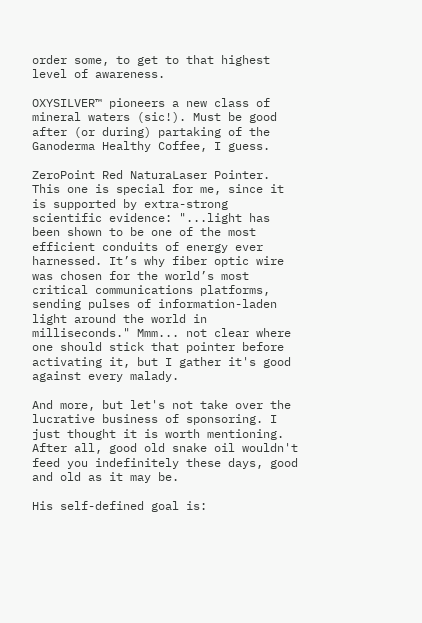order some, to get to that highest level of awareness.

OXYSILVER™ pioneers a new class of mineral waters (sic!). Must be good after (or during) partaking of the Ganoderma Healthy Coffee, I guess.

ZeroPoint Red NaturaLaser Pointer. This one is special for me, since it is supported by extra-strong scientific evidence: "...light has been shown to be one of the most efficient conduits of energy ever harnessed. It’s why fiber optic wire was chosen for the world’s most critical communications platforms, sending pulses of information-laden light around the world in milliseconds." Mmm... not clear where one should stick that pointer before activating it, but I gather it's good against every malady.

And more, but let's not take over the lucrative business of sponsoring. I just thought it is worth mentioning. After all, good old snake oil wouldn't feed you indefinitely these days, good and old as it may be.

His self-defined goal is: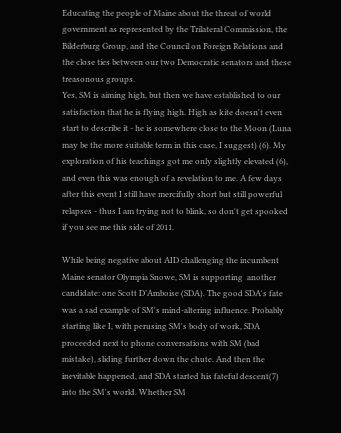Educating the people of Maine about the threat of world government as represented by the Trilateral Commission, the Bilderburg Group, and the Council on Foreign Relations and the close ties between our two Democratic senators and these treasonous groups.
Yes, SM is aiming high, but then we have established to our satisfaction that he is flying high. High as kite doesn't even start to describe it - he is somewhere close to the Moon (Luna may be the more suitable term in this case, I suggest) (6). My exploration of his teachings got me only slightly elevated (6), and even this was enough of a revelation to me. A few days after this event I still have mercifully short but still powerful relapses - thus I am trying not to blink, so don't get spooked if you see me this side of 2011.

While being negative about AID challenging the incumbent Maine senator Olympia Snowe, SM is supporting  another candidate: one Scott D’Amboise (SDA). The good SDA's fate was a sad example of SM's mind-altering influence. Probably starting like I, with perusing SM's body of work, SDA proceeded next to phone conversations with SM (bad mistake), sliding further down the chute. And then the inevitable happened, and SDA started his fateful descent(7) into the SM's world. Whether SM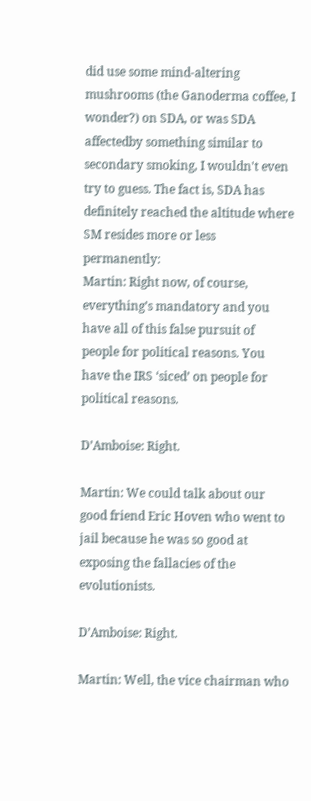did use some mind-altering mushrooms (the Ganoderma coffee, I wonder?) on SDA, or was SDA affectedby something similar to secondary smoking, I wouldn't even try to guess. The fact is, SDA has definitely reached the altitude where SM resides more or less permanently:
Martin: Right now, of course, everything’s mandatory and you have all of this false pursuit of people for political reasons. You have the IRS ‘siced’ on people for political reasons.

D’Amboise: Right.

Martin: We could talk about our good friend Eric Hoven who went to jail because he was so good at exposing the fallacies of the evolutionists.

D’Amboise: Right.

Martin: Well, the vice chairman who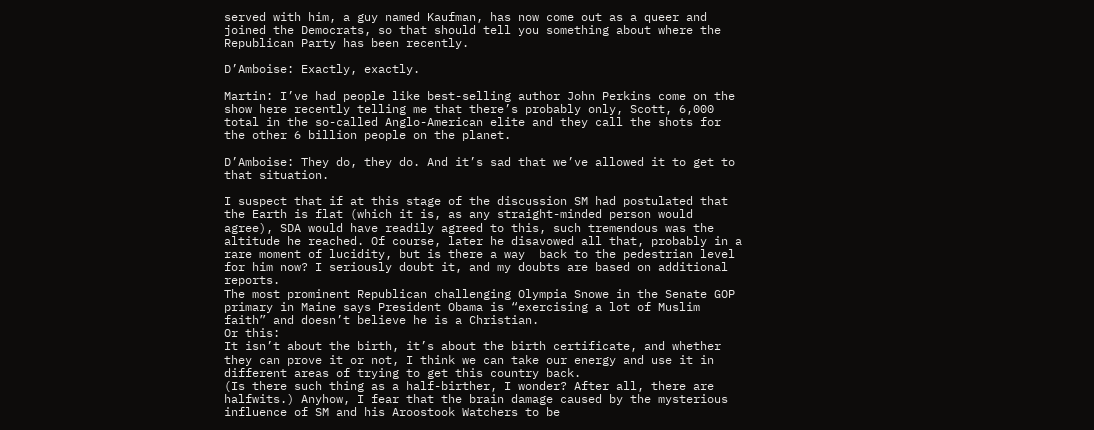served with him, a guy named Kaufman, has now come out as a queer and joined the Democrats, so that should tell you something about where the Republican Party has been recently.

D’Amboise: Exactly, exactly.

Martin: I’ve had people like best-selling author John Perkins come on the show here recently telling me that there’s probably only, Scott, 6,000 total in the so-called Anglo-American elite and they call the shots for the other 6 billion people on the planet.

D’Amboise: They do, they do. And it’s sad that we’ve allowed it to get to that situation.

I suspect that if at this stage of the discussion SM had postulated that the Earth is flat (which it is, as any straight-minded person would agree), SDA would have readily agreed to this, such tremendous was the altitude he reached. Of course, later he disavowed all that, probably in a rare moment of lucidity, but is there a way  back to the pedestrian level for him now? I seriously doubt it, and my doubts are based on additional reports.
The most prominent Republican challenging Olympia Snowe in the Senate GOP primary in Maine says President Obama is “exercising a lot of Muslim faith” and doesn’t believe he is a Christian.
Or this:
It isn’t about the birth, it’s about the birth certificate, and whether they can prove it or not, I think we can take our energy and use it in different areas of trying to get this country back.
(Is there such thing as a half-birther, I wonder? After all, there are halfwits.) Anyhow, I fear that the brain damage caused by the mysterious influence of SM and his Aroostook Watchers to be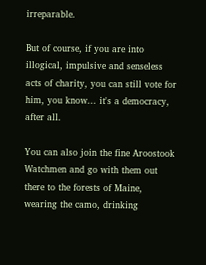irreparable.

But of course, if you are into illogical, impulsive and senseless acts of charity, you can still vote for him, you know... it's a democracy, after all.

You can also join the fine Aroostook Watchmen and go with them out there to the forests of Maine, wearing the camo, drinking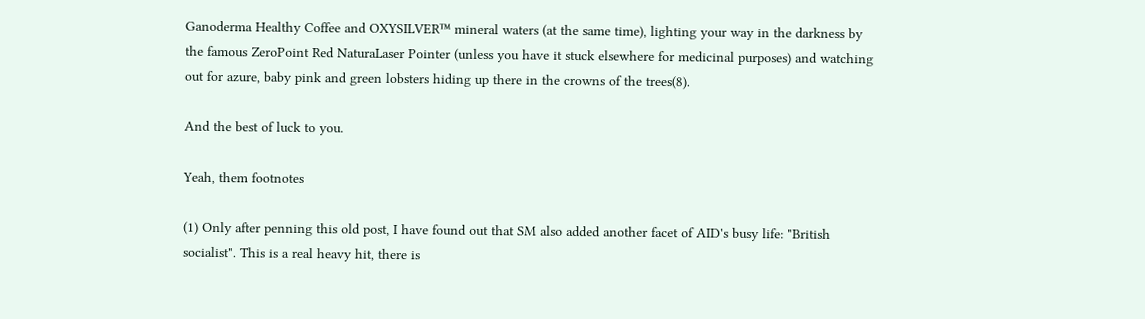Ganoderma Healthy Coffee and OXYSILVER™ mineral waters (at the same time), lighting your way in the darkness by the famous ZeroPoint Red NaturaLaser Pointer (unless you have it stuck elsewhere for medicinal purposes) and watching out for azure, baby pink and green lobsters hiding up there in the crowns of the trees(8).

And the best of luck to you.

Yeah, them footnotes

(1) Only after penning this old post, I have found out that SM also added another facet of AID's busy life: "British socialist". This is a real heavy hit, there is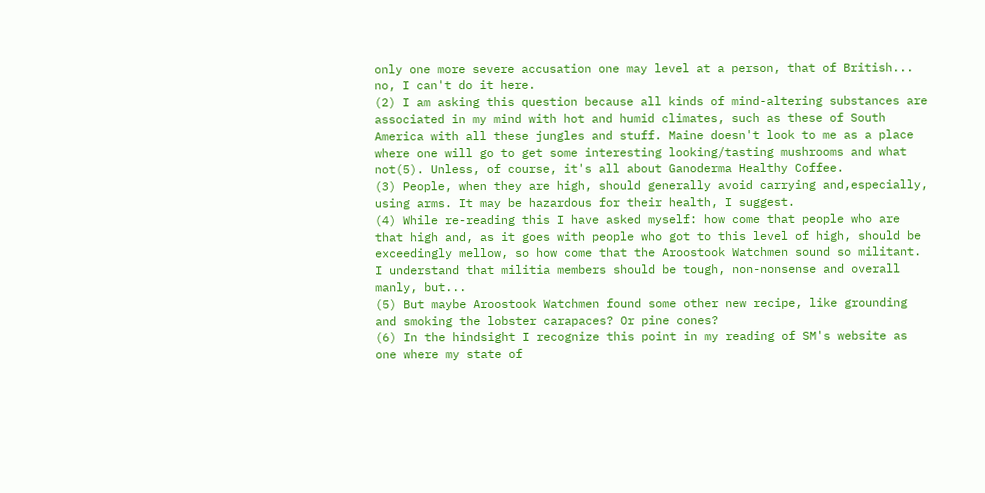only one more severe accusation one may level at a person, that of British... no, I can't do it here.
(2) I am asking this question because all kinds of mind-altering substances are associated in my mind with hot and humid climates, such as these of South America with all these jungles and stuff. Maine doesn't look to me as a place where one will go to get some interesting looking/tasting mushrooms and what not(5). Unless, of course, it's all about Ganoderma Healthy Coffee.
(3) People, when they are high, should generally avoid carrying and,especially, using arms. It may be hazardous for their health, I suggest.
(4) While re-reading this I have asked myself: how come that people who are that high and, as it goes with people who got to this level of high, should be exceedingly mellow, so how come that the Aroostook Watchmen sound so militant. I understand that militia members should be tough, non-nonsense and overall manly, but...
(5) But maybe Aroostook Watchmen found some other new recipe, like grounding and smoking the lobster carapaces? Or pine cones?
(6) In the hindsight I recognize this point in my reading of SM's website as one where my state of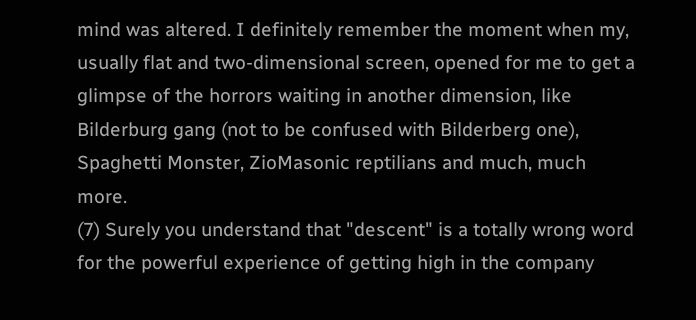mind was altered. I definitely remember the moment when my, usually flat and two-dimensional screen, opened for me to get a glimpse of the horrors waiting in another dimension, like Bilderburg gang (not to be confused with Bilderberg one), Spaghetti Monster, ZioMasonic reptilians and much, much more.
(7) Surely you understand that "descent" is a totally wrong word for the powerful experience of getting high in the company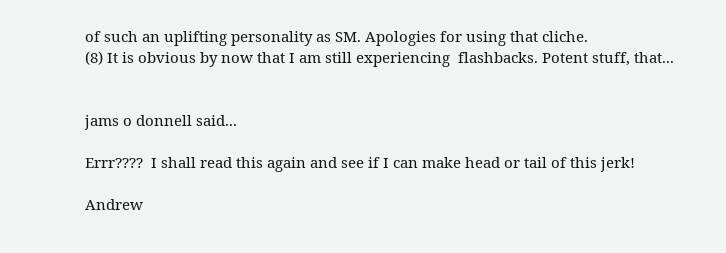of such an uplifting personality as SM. Apologies for using that cliche.
(8) It is obvious by now that I am still experiencing  flashbacks. Potent stuff, that...


jams o donnell said...

Errr????  I shall read this again and see if I can make head or tail of this jerk!

Andrew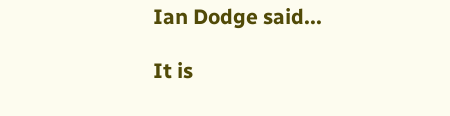Ian Dodge said...

It is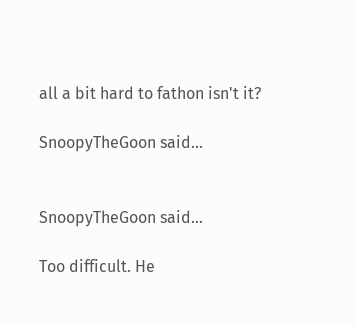all a bit hard to fathon isn't it?

SnoopyTheGoon said...


SnoopyTheGoon said...

Too difficult. He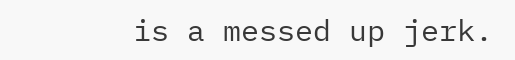is a messed up jerk.